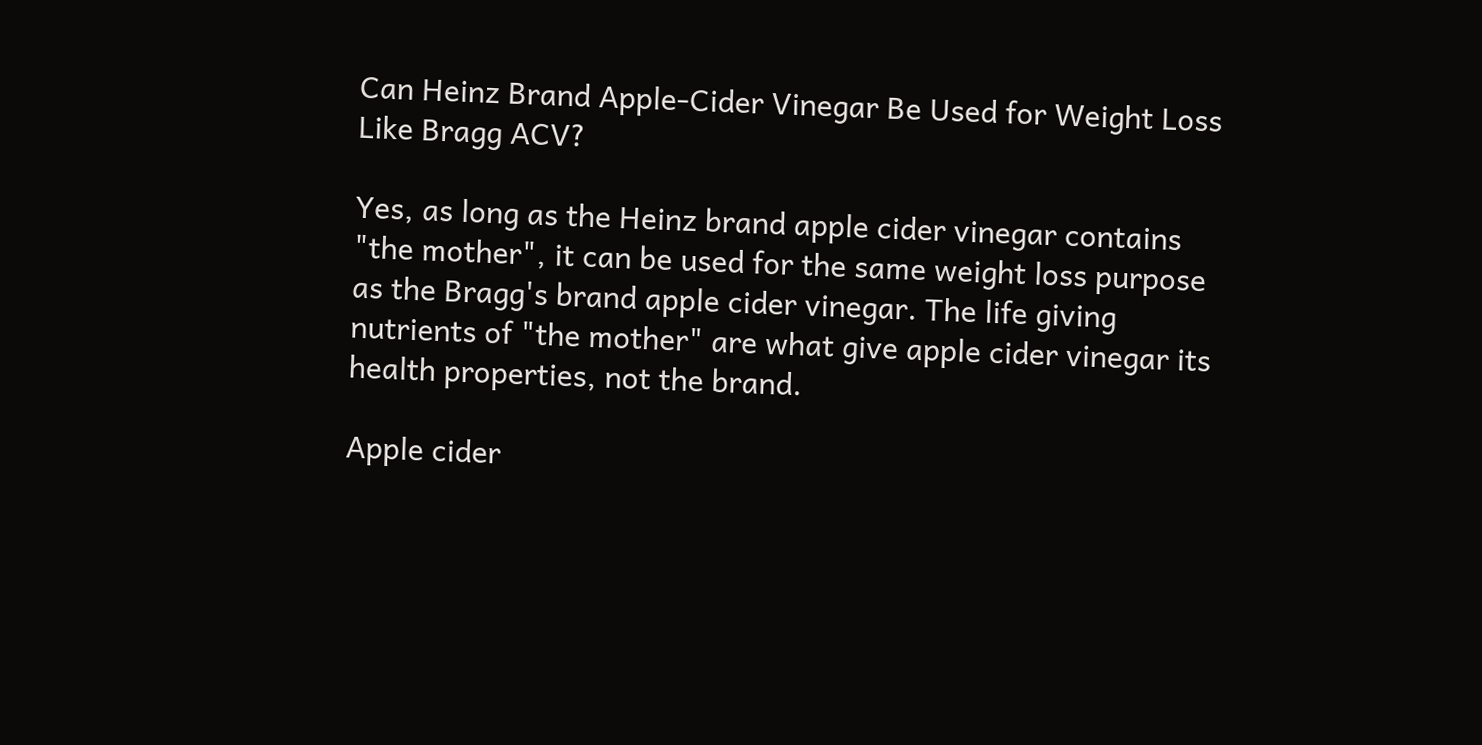Can Heinz Brand Apple-Cider Vinegar Be Used for Weight Loss Like Bragg ACV?

Yes, as long as the Heinz brand apple cider vinegar contains "the mother", it can be used for the same weight loss purpose as the Bragg's brand apple cider vinegar. The life giving nutrients of "the mother" are what give apple cider vinegar its health properties, not the brand.

Apple cider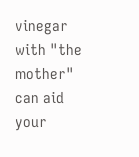vinegar with "the mother" can aid your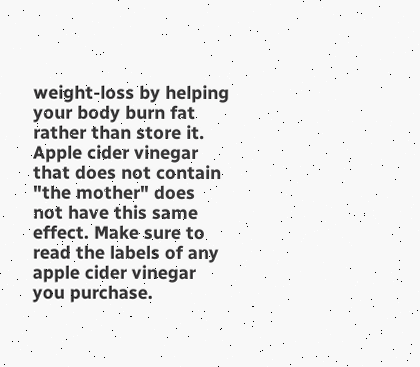weight-loss by helping your body burn fat rather than store it. Apple cider vinegar that does not contain "the mother" does not have this same effect. Make sure to read the labels of any apple cider vinegar you purchase.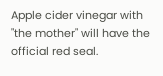Apple cider vinegar with "the mother" will have the official red seal.